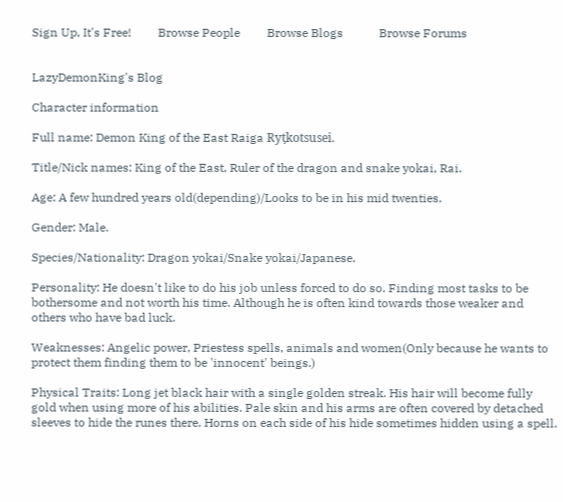Sign Up, It's Free!         Browse People         Browse Blogs            Browse Forums


LazyDemonKing's Blog

Character information

Full name: Demon King of the East Raiga Ryƫkotsusei.

Title/Nick names: King of the East, Ruler of the dragon and snake yokai, Rai.

Age: A few hundred years old(depending)/Looks to be in his mid twenties.

Gender: Male.

Species/Nationality: Dragon yokai/Snake yokai/Japanese.

Personality: He doesn't like to do his job unless forced to do so. Finding most tasks to be bothersome and not worth his time. Although he is often kind towards those weaker and others who have bad luck.

Weaknesses: Angelic power, Priestess spells, animals and women(Only because he wants to protect them finding them to be 'innocent' beings.)

Physical Traits: Long jet black hair with a single golden streak. His hair will become fully gold when using more of his abilities. Pale skin and his arms are often covered by detached sleeves to hide the runes there. Horns on each side of his hide sometimes hidden using a spell.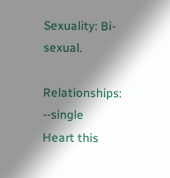Sexuality: Bi-sexual.

Relationships: --single
Heart this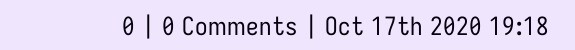0 | 0 Comments | Oct 17th 2020 19:18